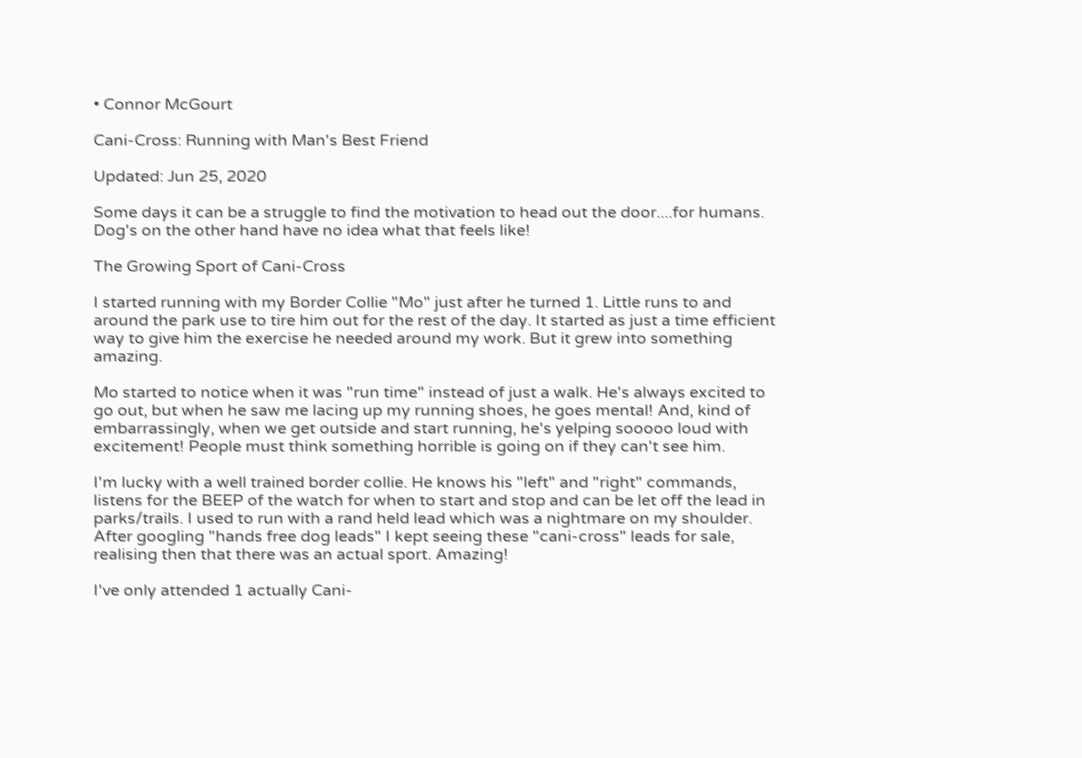• Connor McGourt

Cani-Cross: Running with Man's Best Friend

Updated: Jun 25, 2020

Some days it can be a struggle to find the motivation to head out the door....for humans. Dog's on the other hand have no idea what that feels like!

The Growing Sport of Cani-Cross

I started running with my Border Collie "Mo" just after he turned 1. Little runs to and around the park use to tire him out for the rest of the day. It started as just a time efficient way to give him the exercise he needed around my work. But it grew into something amazing.

Mo started to notice when it was "run time" instead of just a walk. He's always excited to go out, but when he saw me lacing up my running shoes, he goes mental! And, kind of embarrassingly, when we get outside and start running, he's yelping sooooo loud with excitement! People must think something horrible is going on if they can't see him.

I'm lucky with a well trained border collie. He knows his "left" and "right" commands, listens for the BEEP of the watch for when to start and stop and can be let off the lead in parks/trails. I used to run with a rand held lead which was a nightmare on my shoulder. After googling "hands free dog leads" I kept seeing these "cani-cross" leads for sale, realising then that there was an actual sport. Amazing!

I've only attended 1 actually Cani-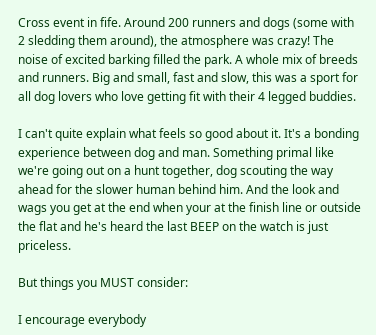Cross event in fife. Around 200 runners and dogs (some with 2 sledding them around), the atmosphere was crazy! The noise of excited barking filled the park. A whole mix of breeds and runners. Big and small, fast and slow, this was a sport for all dog lovers who love getting fit with their 4 legged buddies.

I can't quite explain what feels so good about it. It's a bonding experience between dog and man. Something primal like we're going out on a hunt together, dog scouting the way ahead for the slower human behind him. And the look and wags you get at the end when your at the finish line or outside the flat and he's heard the last BEEP on the watch is just priceless.

But things you MUST consider:

I encourage everybody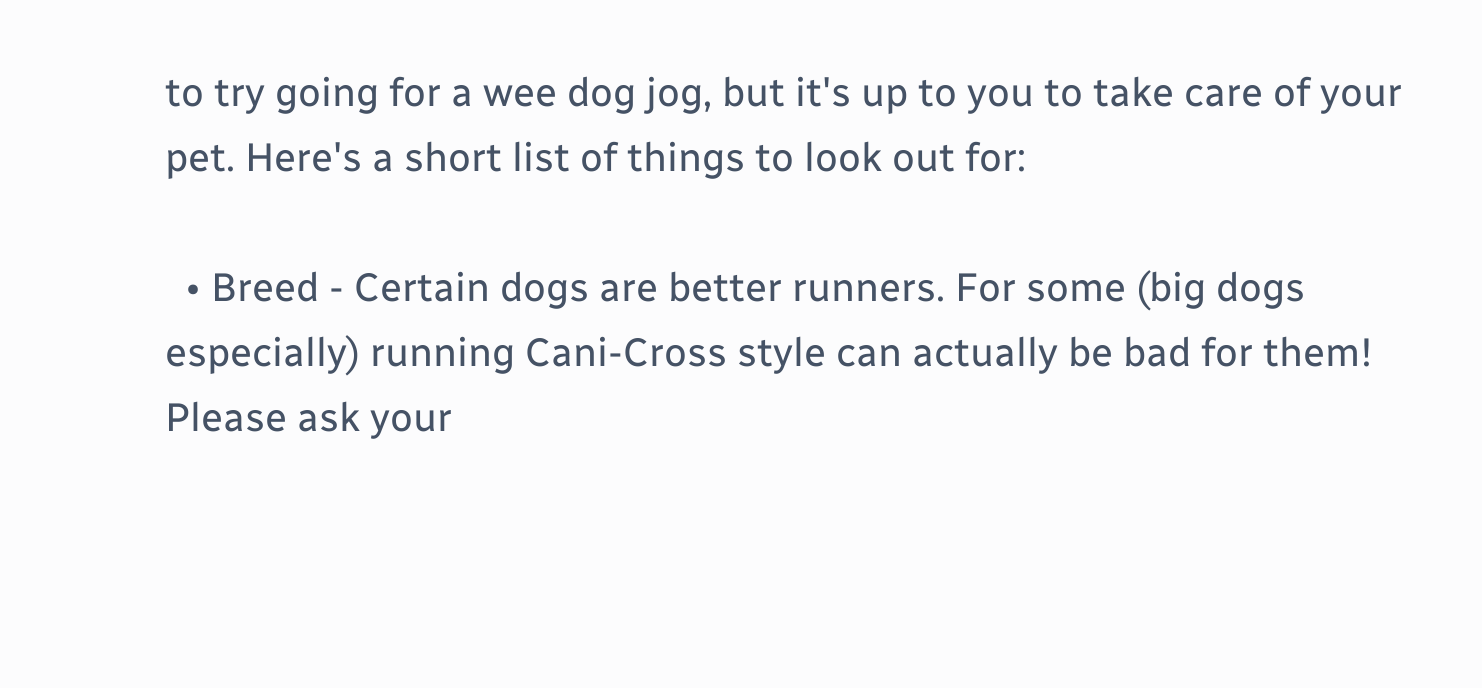to try going for a wee dog jog, but it's up to you to take care of your pet. Here's a short list of things to look out for:

  • Breed - Certain dogs are better runners. For some (big dogs especially) running Cani-Cross style can actually be bad for them! Please ask your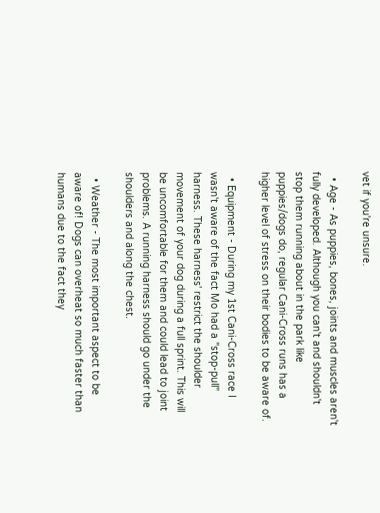vet if you're unsure.

  • Age - As puppies, bones, joints and muscles aren't fully developed. Although you can't and shouldn't stop them running about in the park like puppies/dogs do, regular Cani-Cross runs has a higher level of stress on their bodies to be aware of.

  • Equipment - During my 1st Cani-Cross race I wasn't aware of the fact Mo had a "stop-pull" harness. These harness' restrict the shoulder movement of your dog during a full sprint. This will be uncomfortable for them and could lead to joint problems. A running harness should go under the shoulders and along the chest.

  • Weather - The most important aspect to be aware of! Dogs can overheat so much faster than humans due to the fact they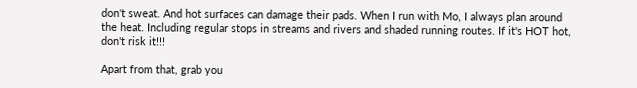don't sweat. And hot surfaces can damage their pads. When I run with Mo, I always plan around the heat. Including regular stops in streams and rivers and shaded running routes. If it's HOT hot, don't risk it!!!

Apart from that, grab you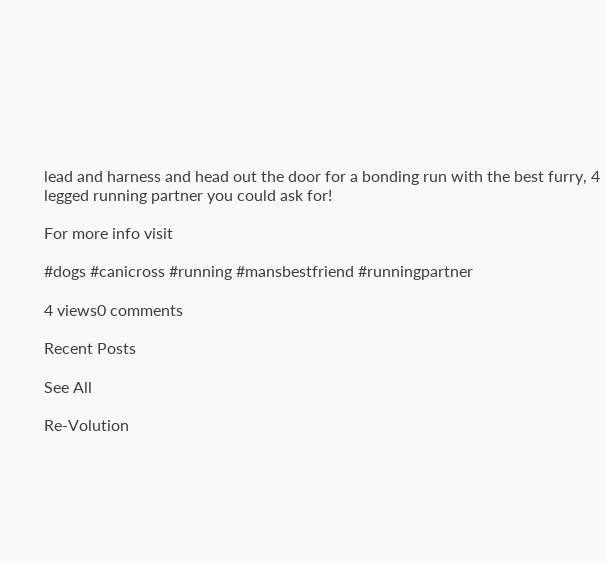lead and harness and head out the door for a bonding run with the best furry, 4 legged running partner you could ask for!

For more info visit

#dogs #canicross #running #mansbestfriend #runningpartner

4 views0 comments

Recent Posts

See All

Re-Volution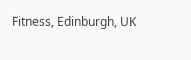Fitness, Edinburgh, UK